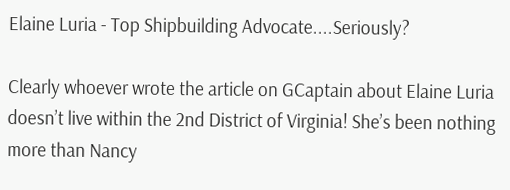Elaine Luria - Top Shipbuilding Advocate....Seriously?

Clearly whoever wrote the article on GCaptain about Elaine Luria doesn’t live within the 2nd District of Virginia! She’s been nothing more than Nancy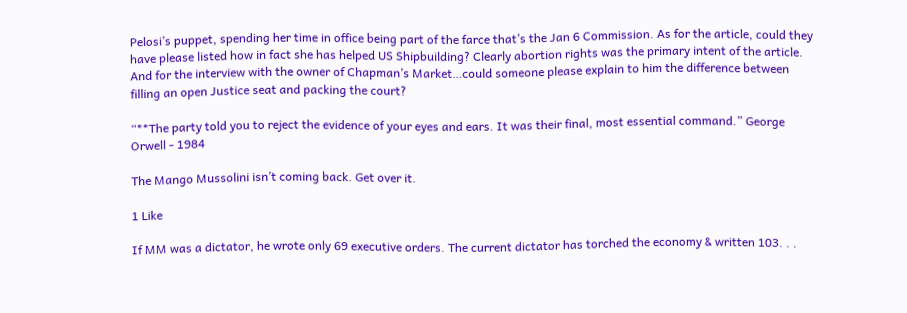Pelosi’s puppet, spending her time in office being part of the farce that’s the Jan 6 Commission. As for the article, could they have please listed how in fact she has helped US Shipbuilding? Clearly abortion rights was the primary intent of the article. And for the interview with the owner of Chapman’s Market…could someone please explain to him the difference between filling an open Justice seat and packing the court?

“**The party told you to reject the evidence of your eyes and ears. It was their final, most essential command.” George Orwell - 1984

The Mango Mussolini isn’t coming back. Get over it.

1 Like

If MM was a dictator, he wrote only 69 executive orders. The current dictator has torched the economy & written 103. . .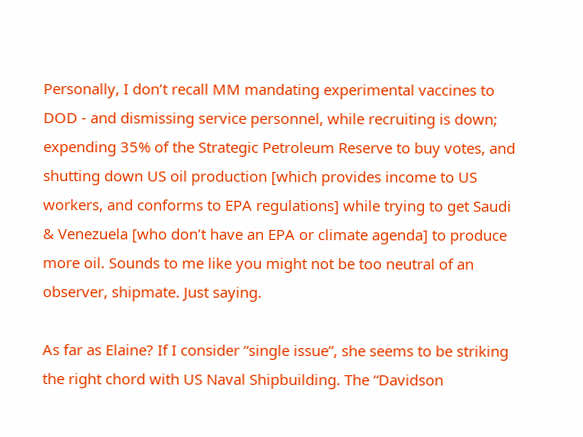Personally, I don’t recall MM mandating experimental vaccines to DOD - and dismissing service personnel, while recruiting is down; expending 35% of the Strategic Petroleum Reserve to buy votes, and shutting down US oil production [which provides income to US workers, and conforms to EPA regulations] while trying to get Saudi & Venezuela [who don’t have an EPA or climate agenda] to produce more oil. Sounds to me like you might not be too neutral of an observer, shipmate. Just saying.

As far as Elaine? If I consider “single issue”, she seems to be striking the right chord with US Naval Shipbuilding. The “Davidson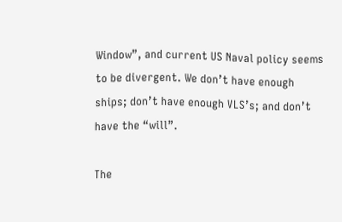Window”, and current US Naval policy seems to be divergent. We don’t have enough ships; don’t have enough VLS’s; and don’t have the “will”.

The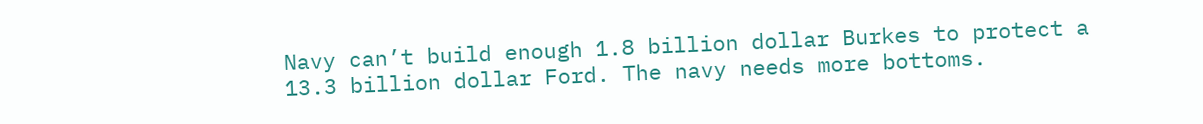Navy can’t build enough 1.8 billion dollar Burkes to protect a 13.3 billion dollar Ford. The navy needs more bottoms.